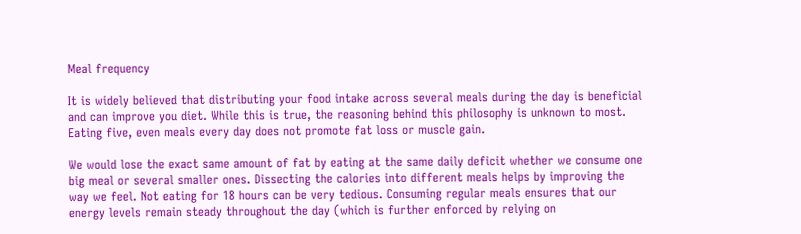Meal frequency

It is widely believed that distributing your food intake across several meals during the day is beneficial and can improve you diet. While this is true, the reasoning behind this philosophy is unknown to most. Eating five, even meals every day does not promote fat loss or muscle gain.

We would lose the exact same amount of fat by eating at the same daily deficit whether we consume one big meal or several smaller ones. Dissecting the calories into different meals helps by improving the way we feel. Not eating for 18 hours can be very tedious. Consuming regular meals ensures that our energy levels remain steady throughout the day (which is further enforced by relying on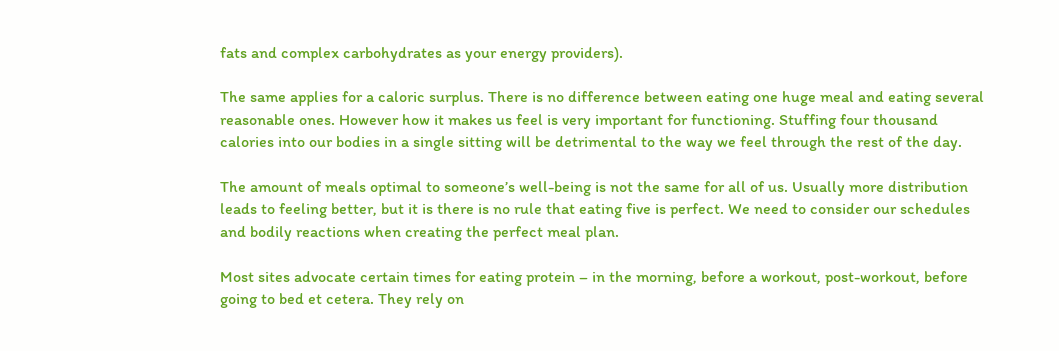fats and complex carbohydrates as your energy providers).

The same applies for a caloric surplus. There is no difference between eating one huge meal and eating several reasonable ones. However how it makes us feel is very important for functioning. Stuffing four thousand calories into our bodies in a single sitting will be detrimental to the way we feel through the rest of the day.

The amount of meals optimal to someone’s well-being is not the same for all of us. Usually more distribution leads to feeling better, but it is there is no rule that eating five is perfect. We need to consider our schedules and bodily reactions when creating the perfect meal plan.

Most sites advocate certain times for eating protein – in the morning, before a workout, post-workout, before going to bed et cetera. They rely on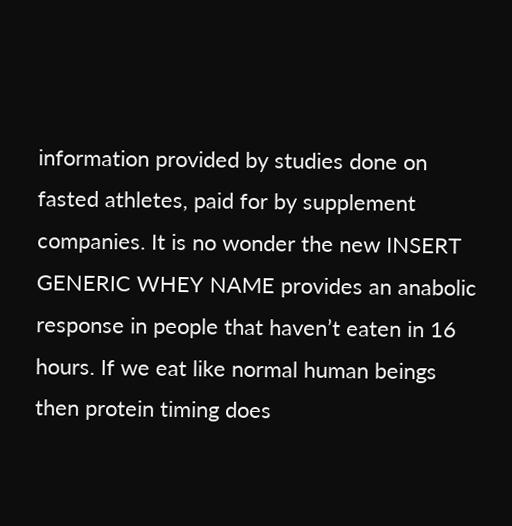information provided by studies done on fasted athletes, paid for by supplement companies. It is no wonder the new INSERT GENERIC WHEY NAME provides an anabolic response in people that haven’t eaten in 16 hours. If we eat like normal human beings then protein timing does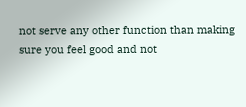not serve any other function than making sure you feel good and not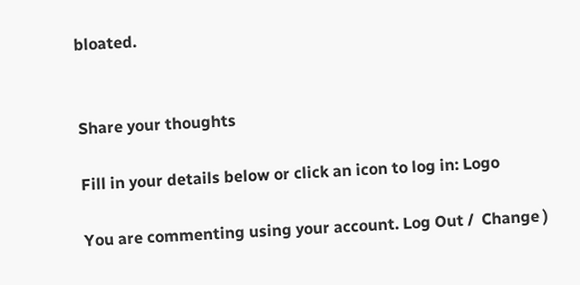bloated.


Share your thoughts

Fill in your details below or click an icon to log in: Logo

You are commenting using your account. Log Out /  Change )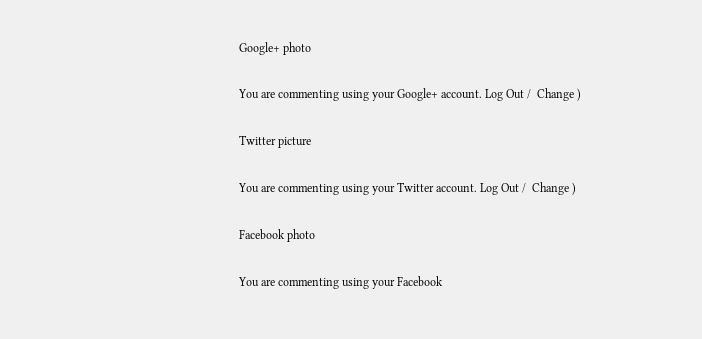Google+ photo

You are commenting using your Google+ account. Log Out /  Change )

Twitter picture

You are commenting using your Twitter account. Log Out /  Change )

Facebook photo

You are commenting using your Facebook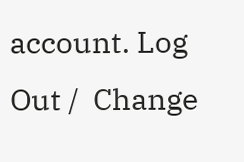account. Log Out /  Change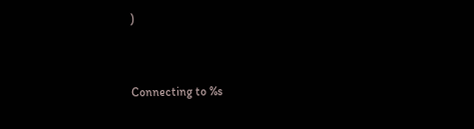)


Connecting to %s